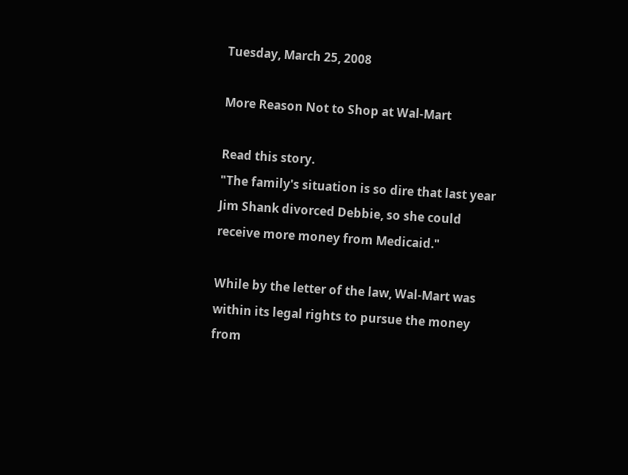Tuesday, March 25, 2008

More Reason Not to Shop at Wal-Mart

Read this story.
"The family's situation is so dire that last year Jim Shank divorced Debbie, so she could receive more money from Medicaid."

While by the letter of the law, Wal-Mart was within its legal rights to pursue the money from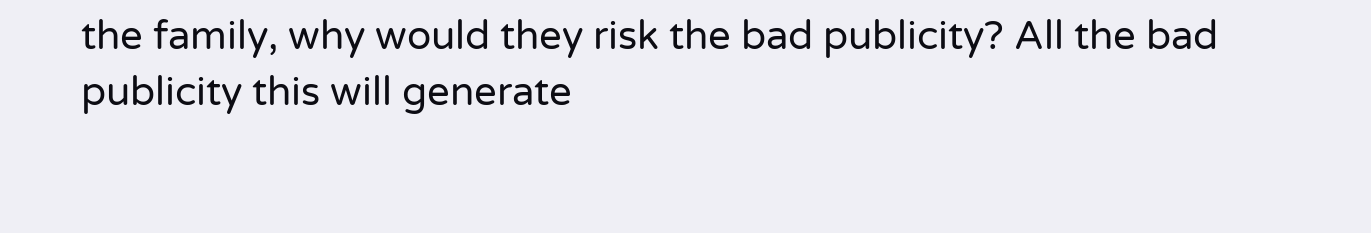the family, why would they risk the bad publicity? All the bad publicity this will generate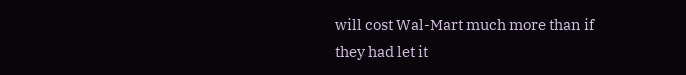will cost Wal-Mart much more than if they had let it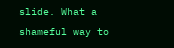slide. What a shameful way to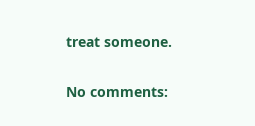treat someone.

No comments: